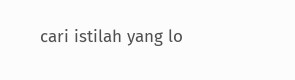cari istilah yang lo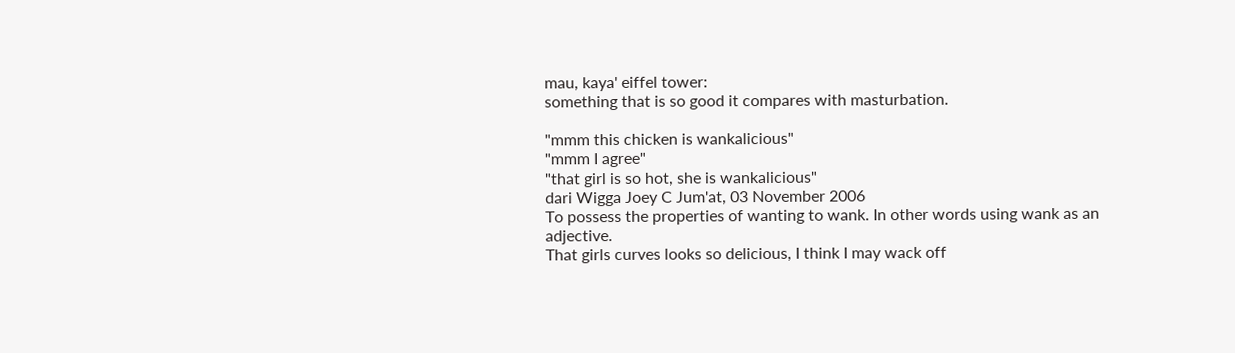mau, kaya' eiffel tower:
something that is so good it compares with masturbation.

"mmm this chicken is wankalicious"
"mmm I agree"
"that girl is so hot, she is wankalicious"
dari Wigga Joey C Jum'at, 03 November 2006
To possess the properties of wanting to wank. In other words using wank as an adjective.
That girls curves looks so delicious, I think I may wack off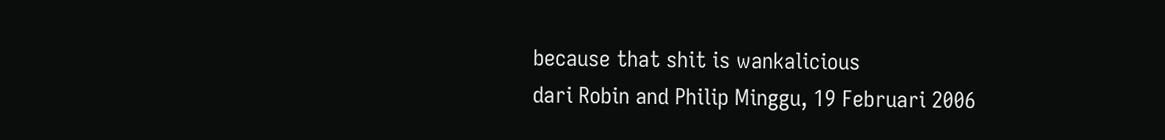because that shit is wankalicious
dari Robin and Philip Minggu, 19 Februari 2006